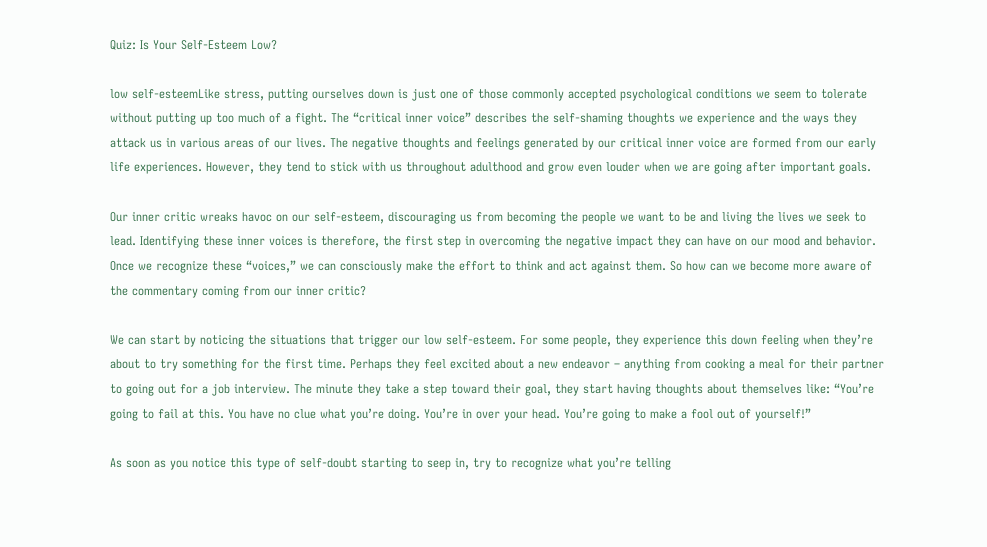Quiz: Is Your Self-Esteem Low?

low self-esteemLike stress, putting ourselves down is just one of those commonly accepted psychological conditions we seem to tolerate without putting up too much of a fight. The “critical inner voice” describes the self-shaming thoughts we experience and the ways they attack us in various areas of our lives. The negative thoughts and feelings generated by our critical inner voice are formed from our early life experiences. However, they tend to stick with us throughout adulthood and grow even louder when we are going after important goals.

Our inner critic wreaks havoc on our self-esteem, discouraging us from becoming the people we want to be and living the lives we seek to lead. Identifying these inner voices is therefore, the first step in overcoming the negative impact they can have on our mood and behavior. Once we recognize these “voices,” we can consciously make the effort to think and act against them. So how can we become more aware of the commentary coming from our inner critic?

We can start by noticing the situations that trigger our low self-esteem. For some people, they experience this down feeling when they’re about to try something for the first time. Perhaps they feel excited about a new endeavor – anything from cooking a meal for their partner to going out for a job interview. The minute they take a step toward their goal, they start having thoughts about themselves like: “You’re going to fail at this. You have no clue what you’re doing. You’re in over your head. You’re going to make a fool out of yourself!”

As soon as you notice this type of self-doubt starting to seep in, try to recognize what you’re telling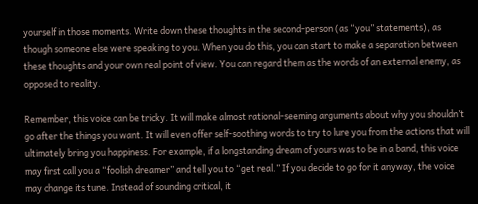yourself in those moments. Write down these thoughts in the second-person (as “you” statements), as though someone else were speaking to you. When you do this, you can start to make a separation between these thoughts and your own real point of view. You can regard them as the words of an external enemy, as opposed to reality.

Remember, this voice can be tricky. It will make almost rational-seeming arguments about why you shouldn’t go after the things you want. It will even offer self-soothing words to try to lure you from the actions that will ultimately bring you happiness. For example, if a longstanding dream of yours was to be in a band, this voice may first call you a “foolish dreamer” and tell you to “get real.” If you decide to go for it anyway, the voice may change its tune. Instead of sounding critical, it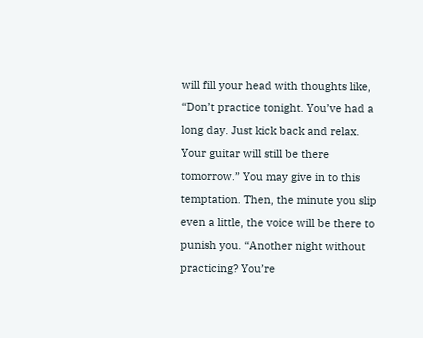will fill your head with thoughts like, “Don’t practice tonight. You’ve had a long day. Just kick back and relax. Your guitar will still be there tomorrow.” You may give in to this temptation. Then, the minute you slip even a little, the voice will be there to punish you. “Another night without practicing? You’re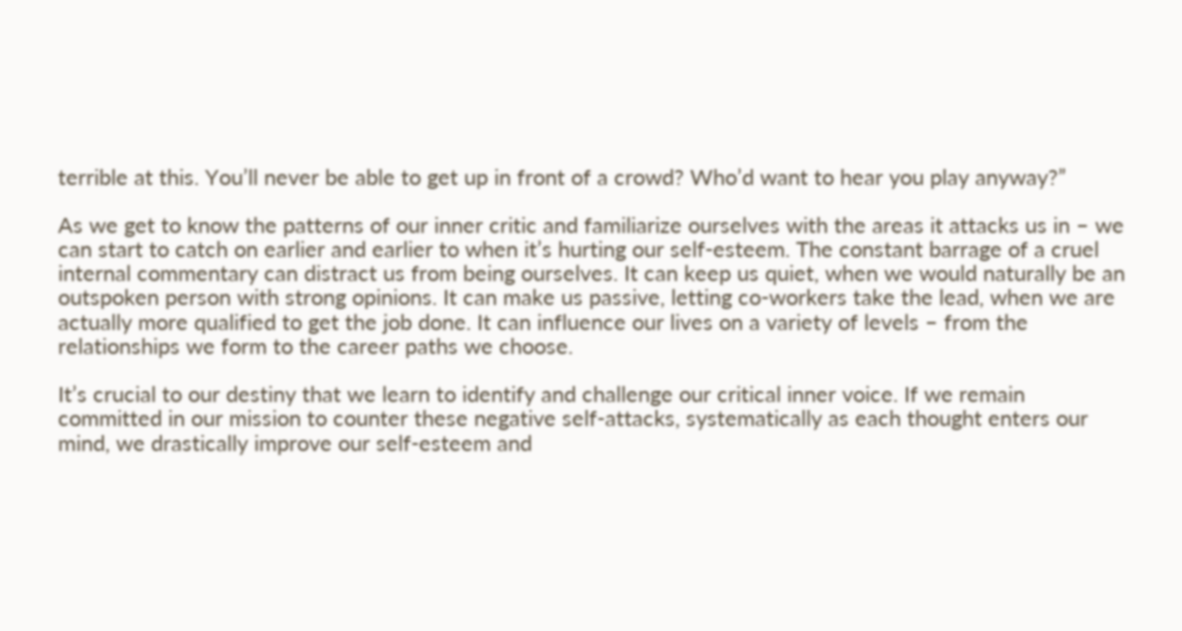terrible at this. You’ll never be able to get up in front of a crowd? Who’d want to hear you play anyway?”

As we get to know the patterns of our inner critic and familiarize ourselves with the areas it attacks us in – we can start to catch on earlier and earlier to when it’s hurting our self-esteem. The constant barrage of a cruel internal commentary can distract us from being ourselves. It can keep us quiet, when we would naturally be an outspoken person with strong opinions. It can make us passive, letting co-workers take the lead, when we are actually more qualified to get the job done. It can influence our lives on a variety of levels – from the relationships we form to the career paths we choose.

It’s crucial to our destiny that we learn to identify and challenge our critical inner voice. If we remain committed in our mission to counter these negative self-attacks, systematically as each thought enters our mind, we drastically improve our self-esteem and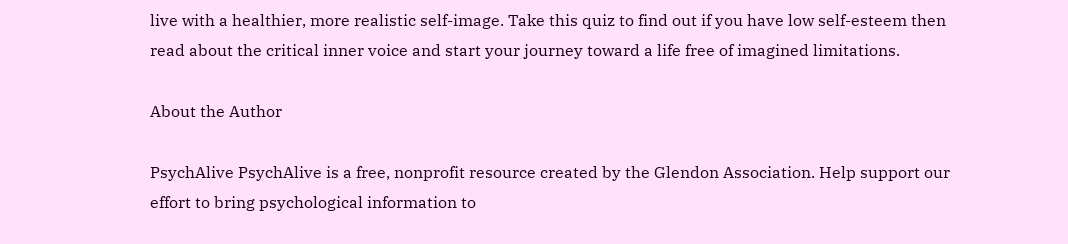live with a healthier, more realistic self-image. Take this quiz to find out if you have low self-esteem then read about the critical inner voice and start your journey toward a life free of imagined limitations.

About the Author

PsychAlive PsychAlive is a free, nonprofit resource created by the Glendon Association. Help support our effort to bring psychological information to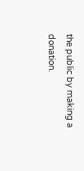the public by making a donation.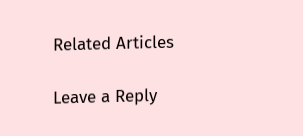Related Articles

Leave a Reply